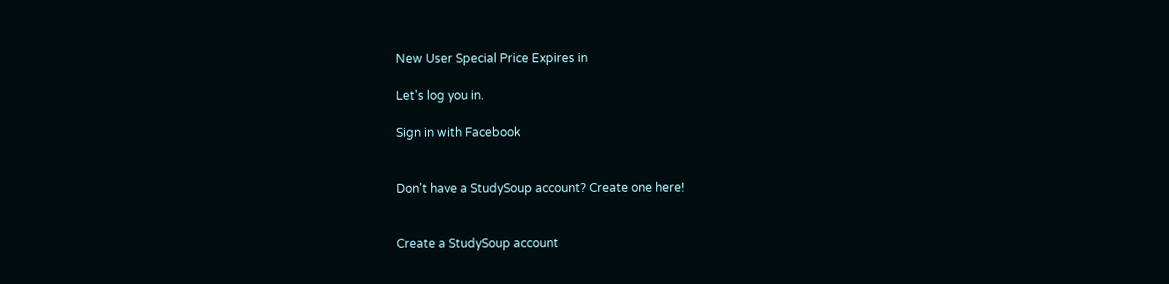New User Special Price Expires in

Let's log you in.

Sign in with Facebook


Don't have a StudySoup account? Create one here!


Create a StudySoup account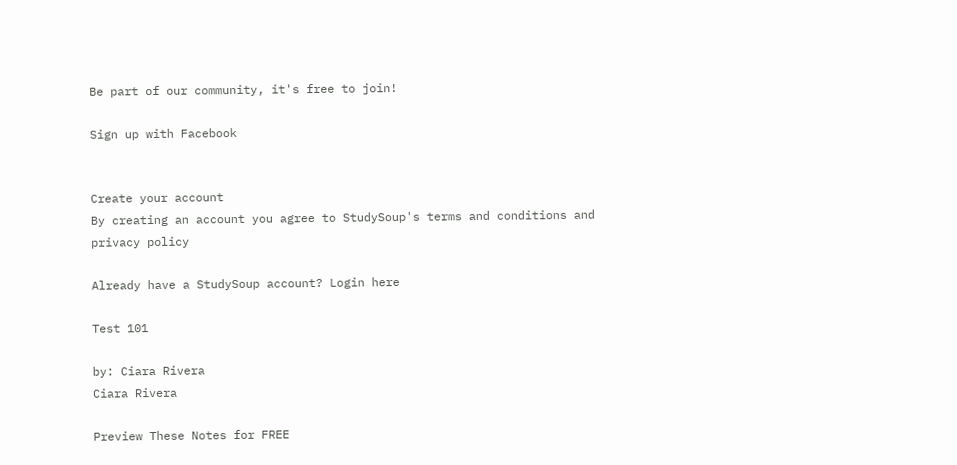Be part of our community, it's free to join!

Sign up with Facebook


Create your account
By creating an account you agree to StudySoup's terms and conditions and privacy policy

Already have a StudySoup account? Login here

Test 101

by: Ciara Rivera
Ciara Rivera

Preview These Notes for FREE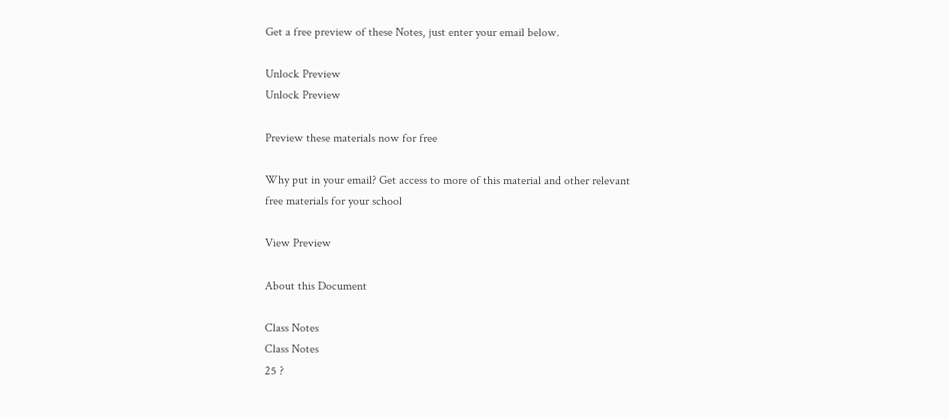Get a free preview of these Notes, just enter your email below.

Unlock Preview
Unlock Preview

Preview these materials now for free

Why put in your email? Get access to more of this material and other relevant free materials for your school

View Preview

About this Document

Class Notes
Class Notes
25 ?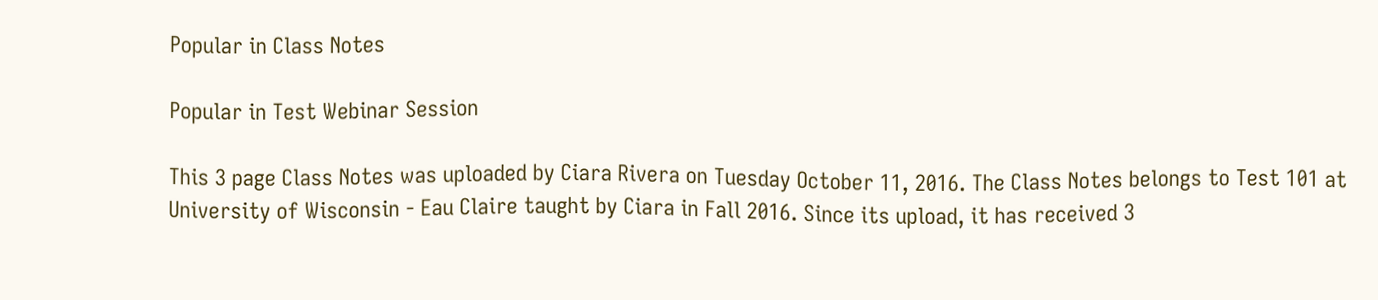Popular in Class Notes

Popular in Test Webinar Session

This 3 page Class Notes was uploaded by Ciara Rivera on Tuesday October 11, 2016. The Class Notes belongs to Test 101 at University of Wisconsin - Eau Claire taught by Ciara in Fall 2016. Since its upload, it has received 3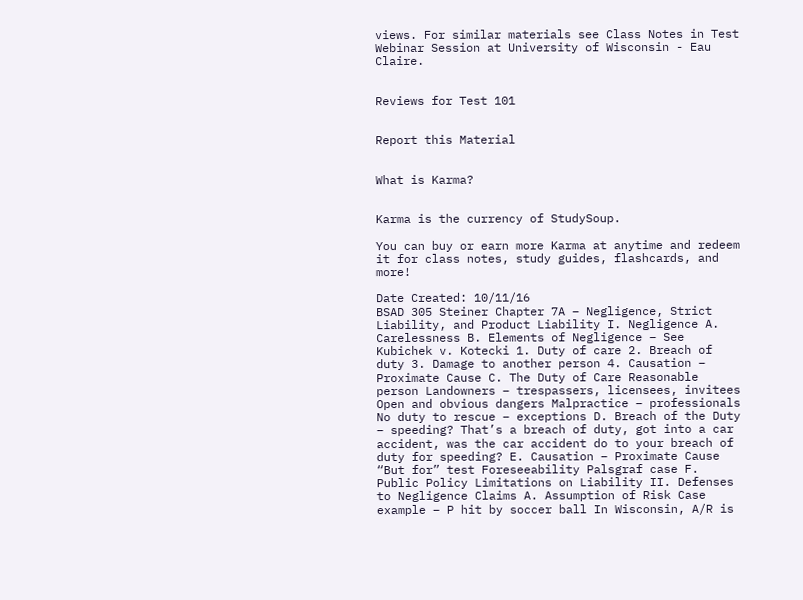views. For similar materials see Class Notes in Test Webinar Session at University of Wisconsin - Eau Claire.


Reviews for Test 101


Report this Material


What is Karma?


Karma is the currency of StudySoup.

You can buy or earn more Karma at anytime and redeem it for class notes, study guides, flashcards, and more!

Date Created: 10/11/16
BSAD 305 Steiner Chapter 7A – Negligence, Strict Liability, and Product Liability I. Negligence A. Carelessness B. Elements of Negligence – See Kubichek v. Kotecki 1. Duty of care 2. Breach of duty 3. Damage to another person 4. Causation – Proximate Cause C. The Duty of Care Reasonable person Landowners – trespassers, licensees, invitees Open and obvious dangers Malpractice – professionals No duty to rescue – exceptions D. Breach of the Duty – speeding? That’s a breach of duty, got into a car accident, was the car accident do to your breach of duty for speeding? E. Causation – Proximate Cause “But for” test Foreseeability Palsgraf case F. Public Policy Limitations on Liability II. Defenses to Negligence Claims A. Assumption of Risk Case example – P hit by soccer ball In Wisconsin, A/R is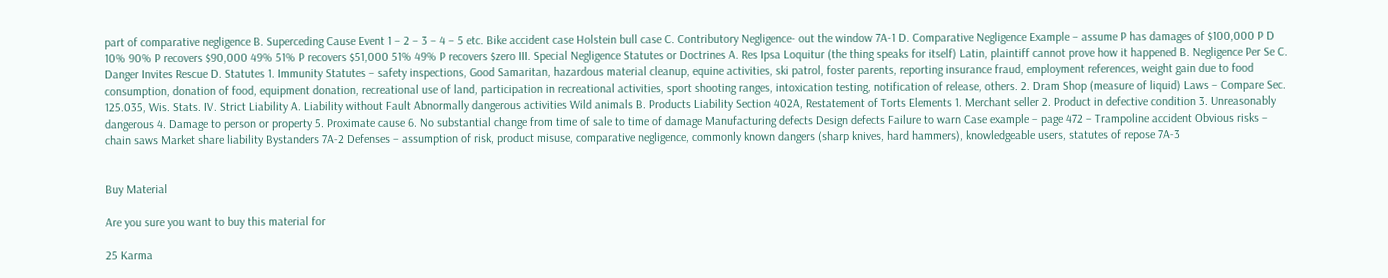part of comparative negligence B. Superceding Cause Event 1 – 2 – 3 – 4 – 5 etc. Bike accident case Holstein bull case C. Contributory Negligence- out the window 7A-1 D. Comparative Negligence Example – assume P has damages of $100,000 P D 10% 90% P recovers $90,000 49% 51% P recovers $51,000 51% 49% P recovers $zero III. Special Negligence Statutes or Doctrines A. Res Ipsa Loquitur (the thing speaks for itself) Latin, plaintiff cannot prove how it happened B. Negligence Per Se C. Danger Invites Rescue D. Statutes 1. Immunity Statutes – safety inspections, Good Samaritan, hazardous material cleanup, equine activities, ski patrol, foster parents, reporting insurance fraud, employment references, weight gain due to food consumption, donation of food, equipment donation, recreational use of land, participation in recreational activities, sport shooting ranges, intoxication testing, notification of release, others. 2. Dram Shop (measure of liquid) Laws – Compare Sec. 125.035, Wis. Stats. IV. Strict Liability A. Liability without Fault Abnormally dangerous activities Wild animals B. Products Liability Section 402A, Restatement of Torts Elements 1. Merchant seller 2. Product in defective condition 3. Unreasonably dangerous 4. Damage to person or property 5. Proximate cause 6. No substantial change from time of sale to time of damage Manufacturing defects Design defects Failure to warn Case example – page 472 – Trampoline accident Obvious risks – chain saws Market share liability Bystanders 7A-2 Defenses – assumption of risk, product misuse, comparative negligence, commonly known dangers (sharp knives, hard hammers), knowledgeable users, statutes of repose 7A-3


Buy Material

Are you sure you want to buy this material for

25 Karma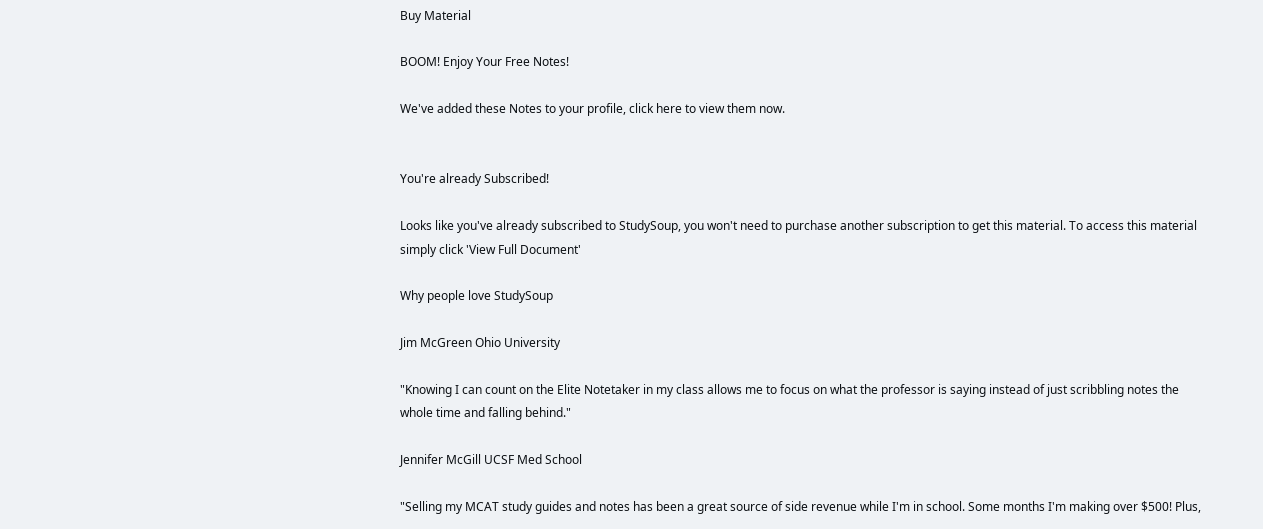Buy Material

BOOM! Enjoy Your Free Notes!

We've added these Notes to your profile, click here to view them now.


You're already Subscribed!

Looks like you've already subscribed to StudySoup, you won't need to purchase another subscription to get this material. To access this material simply click 'View Full Document'

Why people love StudySoup

Jim McGreen Ohio University

"Knowing I can count on the Elite Notetaker in my class allows me to focus on what the professor is saying instead of just scribbling notes the whole time and falling behind."

Jennifer McGill UCSF Med School

"Selling my MCAT study guides and notes has been a great source of side revenue while I'm in school. Some months I'm making over $500! Plus,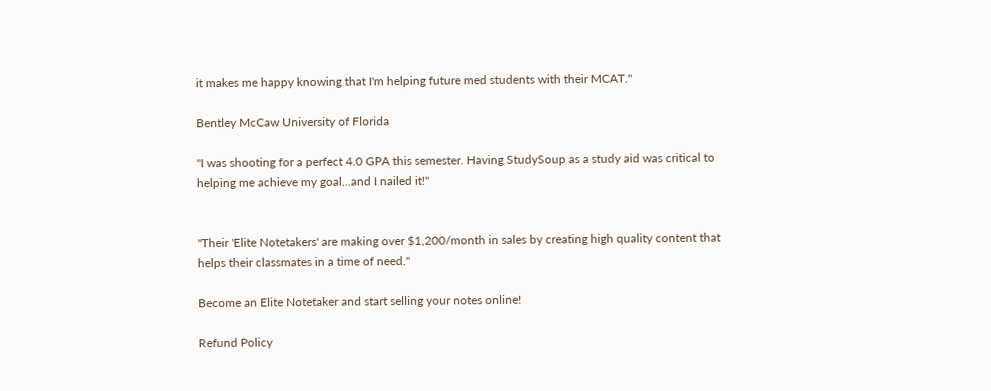it makes me happy knowing that I'm helping future med students with their MCAT."

Bentley McCaw University of Florida

"I was shooting for a perfect 4.0 GPA this semester. Having StudySoup as a study aid was critical to helping me achieve my goal...and I nailed it!"


"Their 'Elite Notetakers' are making over $1,200/month in sales by creating high quality content that helps their classmates in a time of need."

Become an Elite Notetaker and start selling your notes online!

Refund Policy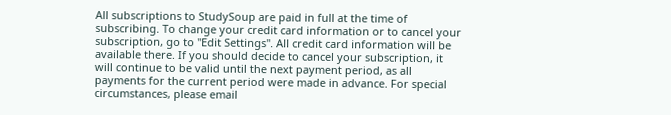All subscriptions to StudySoup are paid in full at the time of subscribing. To change your credit card information or to cancel your subscription, go to "Edit Settings". All credit card information will be available there. If you should decide to cancel your subscription, it will continue to be valid until the next payment period, as all payments for the current period were made in advance. For special circumstances, please email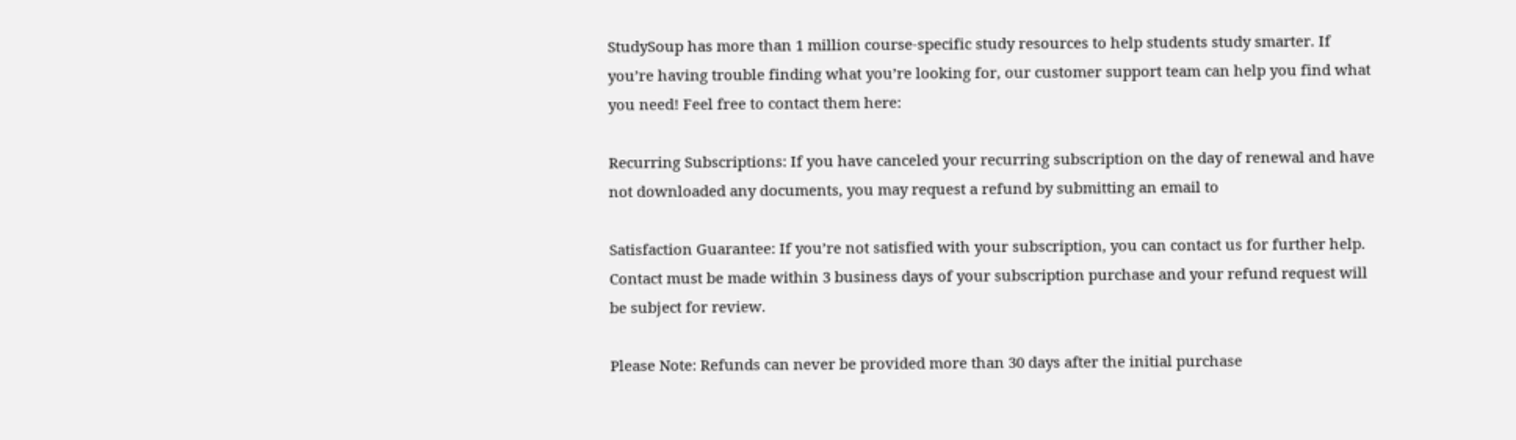StudySoup has more than 1 million course-specific study resources to help students study smarter. If you’re having trouble finding what you’re looking for, our customer support team can help you find what you need! Feel free to contact them here:

Recurring Subscriptions: If you have canceled your recurring subscription on the day of renewal and have not downloaded any documents, you may request a refund by submitting an email to

Satisfaction Guarantee: If you’re not satisfied with your subscription, you can contact us for further help. Contact must be made within 3 business days of your subscription purchase and your refund request will be subject for review.

Please Note: Refunds can never be provided more than 30 days after the initial purchase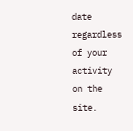date regardless of your activity on the site.